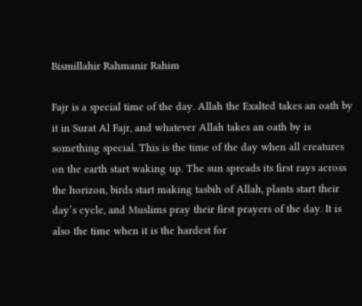Bismillahir Rahmanir Rahim

Fajr is a special time of the day. Allah the Exalted takes an oath by it in Surat Al Fajr, and whatever Allah takes an oath by is something special. This is the time of the day when all creatures on the earth start waking up. The sun spreads its first rays across the horizon, birds start making tasbih of Allah, plants start their day’s cycle, and Muslims pray their first prayers of the day. It is also the time when it is the hardest for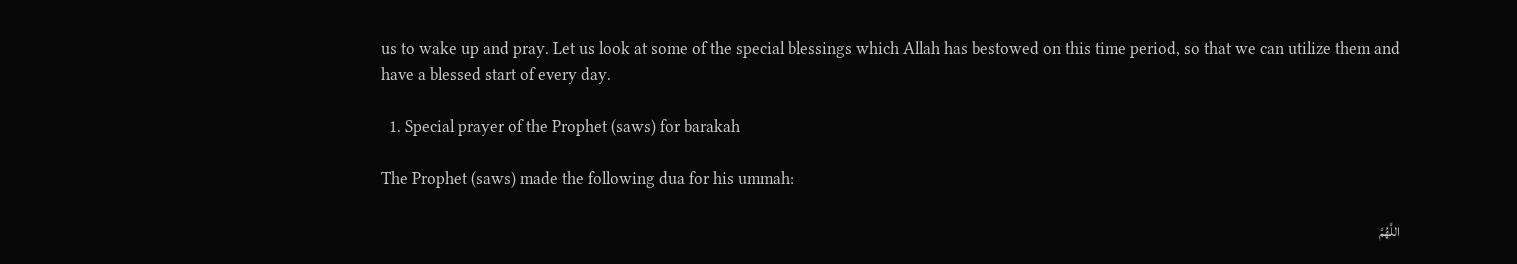us to wake up and pray. Let us look at some of the special blessings which Allah has bestowed on this time period, so that we can utilize them and have a blessed start of every day.

  1. Special prayer of the Prophet (saws) for barakah

The Prophet (saws) made the following dua for his ummah:

اللَّهُمَّ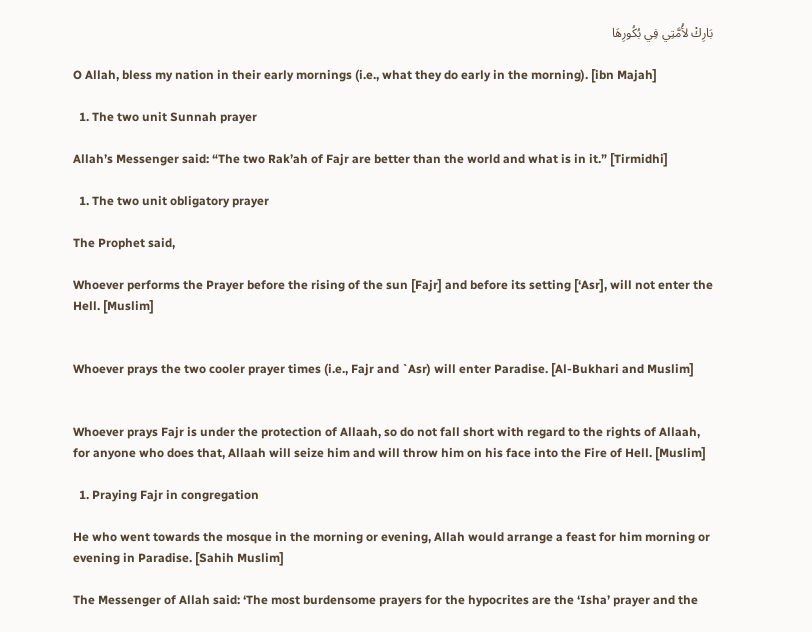بَارِكْ لأُمَّتِي فِي بُكُورِهَا

O Allah, bless my nation in their early mornings (i.e., what they do early in the morning). [ibn Majah]

  1. The two unit Sunnah prayer

Allah’s Messenger said: “The two Rak’ah of Fajr are better than the world and what is in it.” [Tirmidhi]

  1. The two unit obligatory prayer

The Prophet said,

Whoever performs the Prayer before the rising of the sun [Fajr] and before its setting [‘Asr], will not enter the Hell. [Muslim]


Whoever prays the two cooler prayer times (i.e., Fajr and `Asr) will enter Paradise. [Al-Bukhari and Muslim]


Whoever prays Fajr is under the protection of Allaah, so do not fall short with regard to the rights of Allaah, for anyone who does that, Allaah will seize him and will throw him on his face into the Fire of Hell. [Muslim]

  1. Praying Fajr in congregation

He who went towards the mosque in the morning or evening, Allah would arrange a feast for him morning or evening in Paradise. [Sahih Muslim]

The Messenger of Allah said: ‘The most burdensome prayers for the hypocrites are the ‘Isha’ prayer and the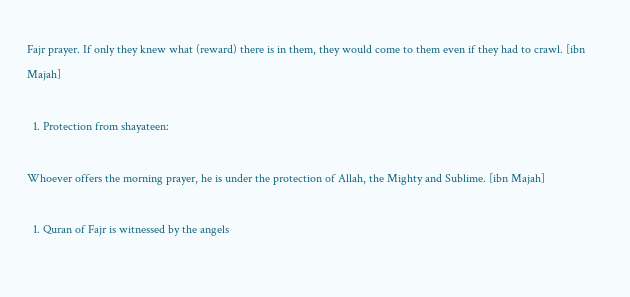Fajr prayer. If only they knew what (reward) there is in them, they would come to them even if they had to crawl. [ibn Majah]

  1. Protection from shayateen:

Whoever offers the morning prayer, he is under the protection of Allah, the Mighty and Sublime. [ibn Majah]

  1. Quran of Fajr is witnessed by the angels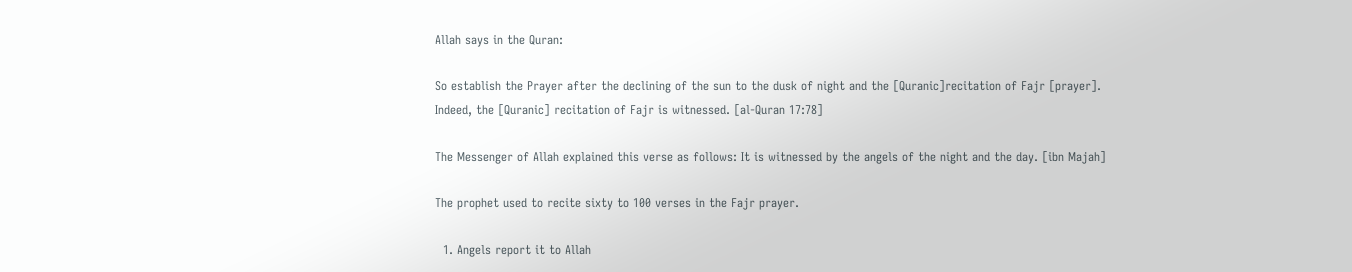Allah says in the Quran:

So establish the Prayer after the declining of the sun to the dusk of night and the [Quranic]recitation of Fajr [prayer].  Indeed, the [Quranic] recitation of Fajr is witnessed. [al-Quran 17:78]

The Messenger of Allah explained this verse as follows: It is witnessed by the angels of the night and the day. [ibn Majah]

The prophet used to recite sixty to 100 verses in the Fajr prayer.

  1. Angels report it to Allah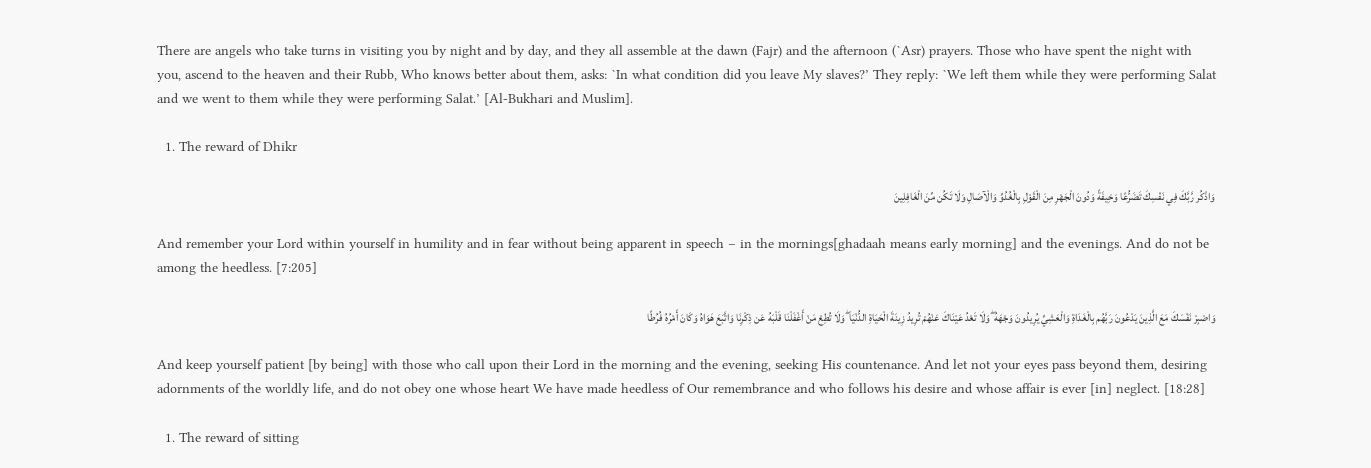There are angels who take turns in visiting you by night and by day, and they all assemble at the dawn (Fajr) and the afternoon (`Asr) prayers. Those who have spent the night with you, ascend to the heaven and their Rubb, Who knows better about them, asks: `In what condition did you leave My slaves?’ They reply: `We left them while they were performing Salat and we went to them while they were performing Salat.’ [Al-Bukhari and Muslim].

  1. The reward of Dhikr

وَاذْكُر رَّبَّكَ فِي نَفْسِكَ تَضَرُّعًا وَخِيفَةً وَدُونَ الْجَهْرِ مِنَ الْقَوْلِ بِالْغُدُوِّ وَالْآصَالِ وَلَا تَكُن مِّنَ الْغَافِلِينَ

And remember your Lord within yourself in humility and in fear without being apparent in speech – in the mornings[ghadaah means early morning] and the evenings. And do not be among the heedless. [7:205]

وَاصْبِرْ نَفْسَكَ مَعَ الَّذِينَ يَدْعُونَ رَبَّهُم بِالْغَدَاةِ وَالْعَشِيِّ يُرِيدُونَ وَجْهَهُ ۖ وَلَا تَعْدُ عَيْنَاكَ عَنْهُمْ تُرِيدُ زِينَةَ الْحَيَاةِ الدُّنْيَا ۖ وَلَا تُطِعْ مَنْ أَغْفَلْنَا قَلْبَهُ عَن ذِكْرِنَا وَاتَّبَعَ هَوَاهُ وَكَانَ أَمْرُهُ فُرُطًا

And keep yourself patient [by being] with those who call upon their Lord in the morning and the evening, seeking His countenance. And let not your eyes pass beyond them, desiring adornments of the worldly life, and do not obey one whose heart We have made heedless of Our remembrance and who follows his desire and whose affair is ever [in] neglect. [18:28]

  1. The reward of sitting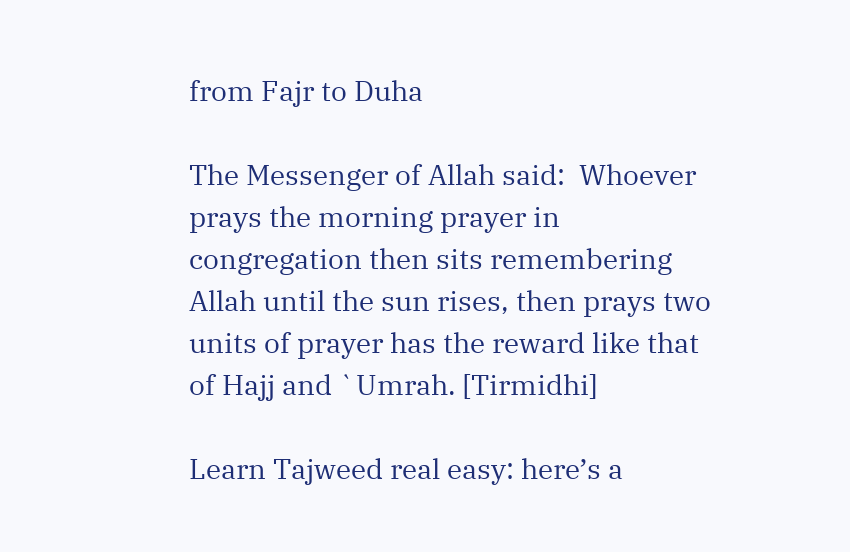from Fajr to Duha

The Messenger of Allah said:  Whoever prays the morning prayer in congregation then sits remembering Allah until the sun rises, then prays two units of prayer has the reward like that of Hajj and `Umrah. [Tirmidhi]

Learn Tajweed real easy: here’s a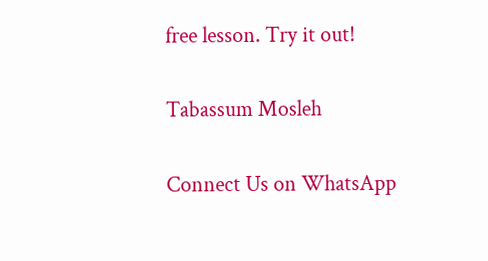free lesson. Try it out!

Tabassum Mosleh

Connect Us on WhatsApp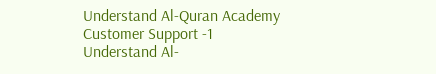Understand Al-Quran Academy
Customer Support -1
Understand Al-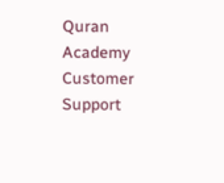Quran Academy
Customer Support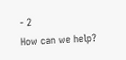- 2
How can we help?